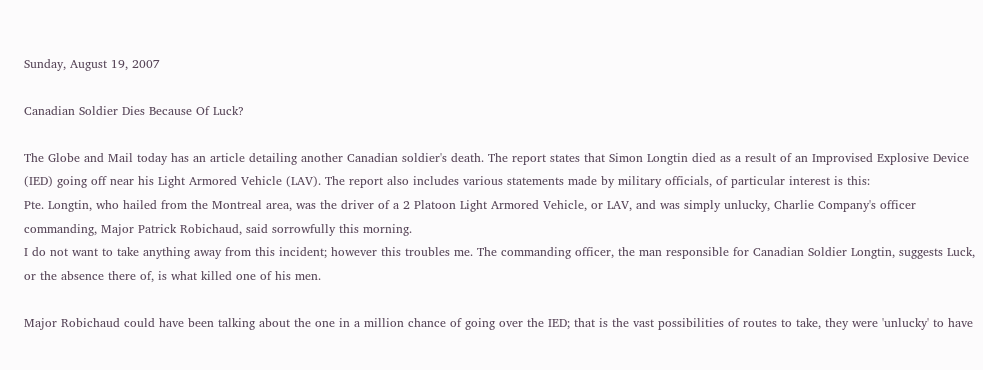Sunday, August 19, 2007

Canadian Soldier Dies Because Of Luck?

The Globe and Mail today has an article detailing another Canadian soldier's death. The report states that Simon Longtin died as a result of an Improvised Explosive Device (IED) going off near his Light Armored Vehicle (LAV). The report also includes various statements made by military officials, of particular interest is this:
Pte. Longtin, who hailed from the Montreal area, was the driver of a 2 Platoon Light Armored Vehicle, or LAV, and was simply unlucky, Charlie Company's officer commanding, Major Patrick Robichaud, said sorrowfully this morning.
I do not want to take anything away from this incident; however this troubles me. The commanding officer, the man responsible for Canadian Soldier Longtin, suggests Luck, or the absence there of, is what killed one of his men.

Major Robichaud could have been talking about the one in a million chance of going over the IED; that is the vast possibilities of routes to take, they were 'unlucky' to have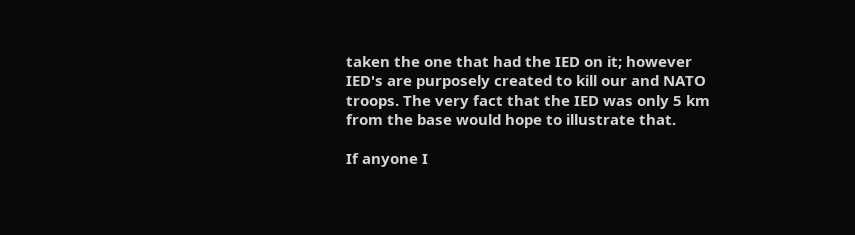taken the one that had the IED on it; however IED's are purposely created to kill our and NATO troops. The very fact that the IED was only 5 km from the base would hope to illustrate that.

If anyone I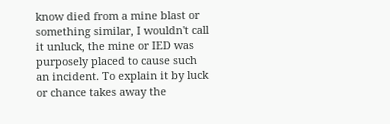know died from a mine blast or something similar, I wouldn't call it unluck, the mine or IED was purposely placed to cause such an incident. To explain it by luck or chance takes away the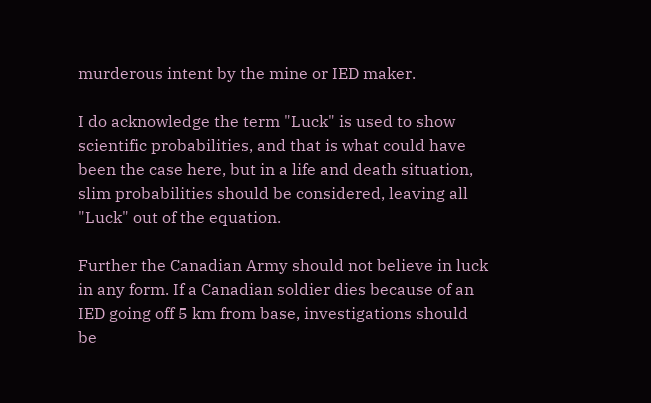murderous intent by the mine or IED maker.

I do acknowledge the term "Luck" is used to show scientific probabilities, and that is what could have been the case here, but in a life and death situation, slim probabilities should be considered, leaving all "Luck" out of the equation.

Further the Canadian Army should not believe in luck in any form. If a Canadian soldier dies because of an IED going off 5 km from base, investigations should be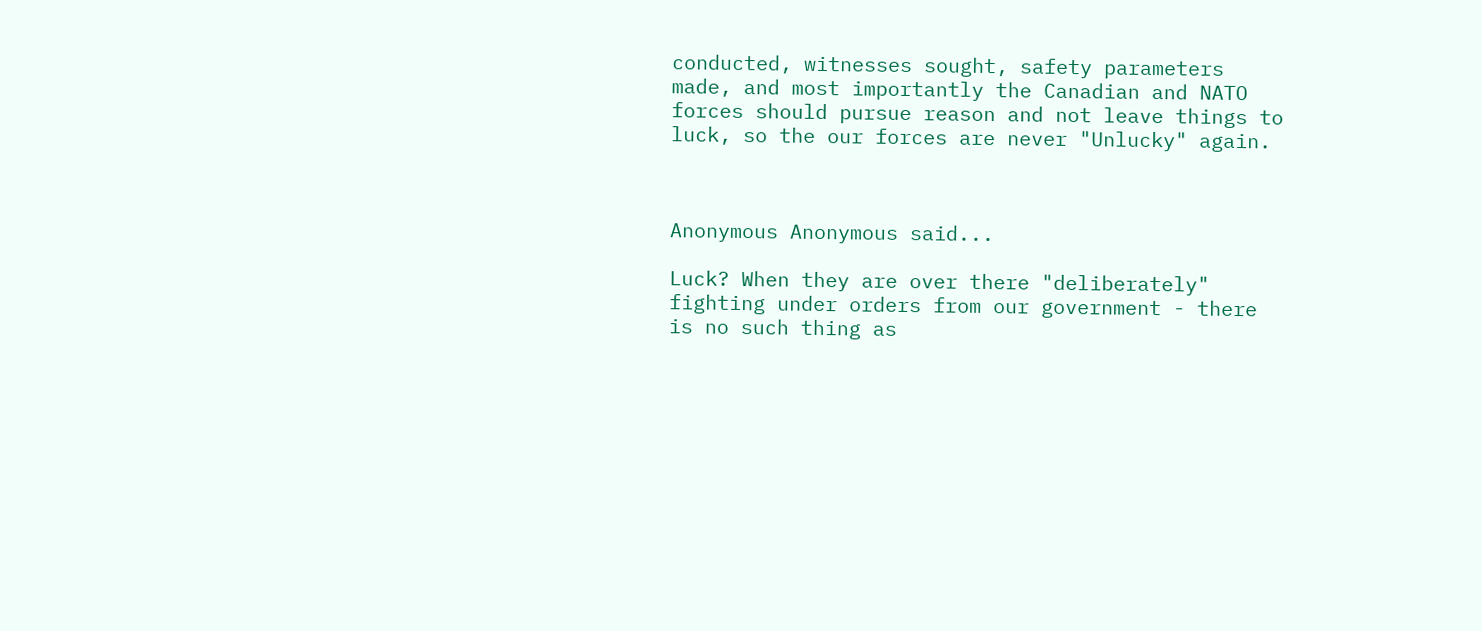conducted, witnesses sought, safety parameters made, and most importantly the Canadian and NATO forces should pursue reason and not leave things to luck, so the our forces are never "Unlucky" again.



Anonymous Anonymous said...

Luck? When they are over there "deliberately" fighting under orders from our government - there is no such thing as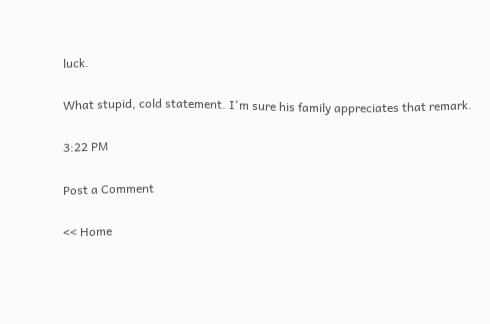luck.

What stupid, cold statement. I'm sure his family appreciates that remark.

3:22 PM

Post a Comment

<< Home